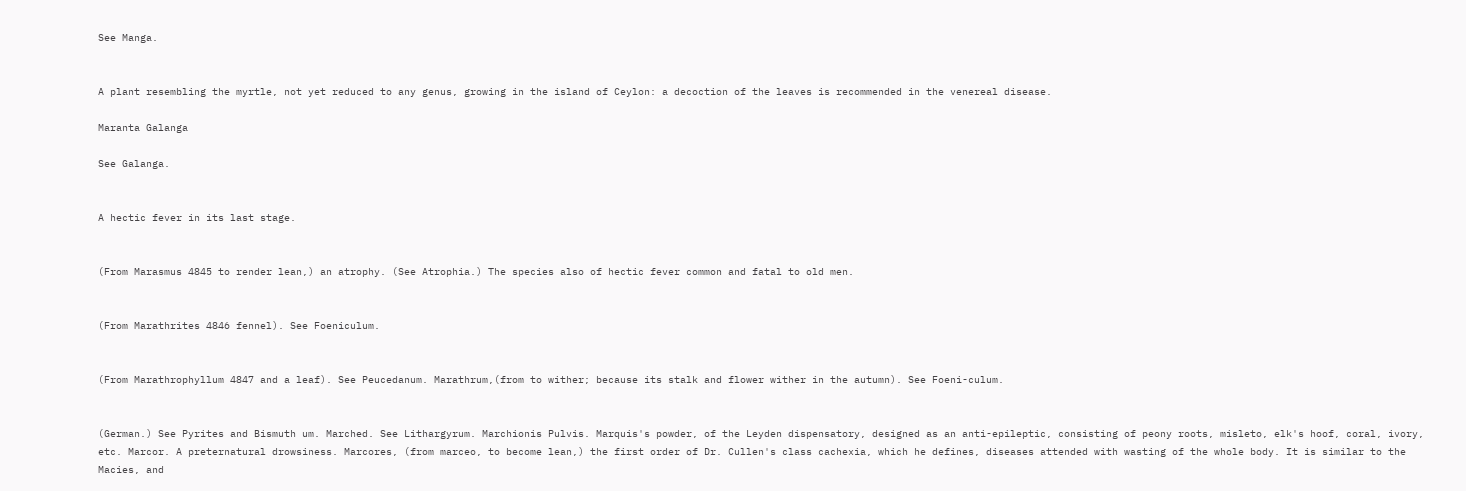See Manga.


A plant resembling the myrtle, not yet reduced to any genus, growing in the island of Ceylon: a decoction of the leaves is recommended in the venereal disease.

Maranta Galanga

See Galanga.


A hectic fever in its last stage.


(From Marasmus 4845 to render lean,) an atrophy. (See Atrophia.) The species also of hectic fever common and fatal to old men.


(From Marathrites 4846 fennel). See Foeniculum.


(From Marathrophyllum 4847 and a leaf). See Peucedanum. Marathrum,(from to wither; because its stalk and flower wither in the autumn). See Foeni-culum.


(German.) See Pyrites and Bismuth um. Marched. See Lithargyrum. Marchionis Pulvis. Marquis's powder, of the Leyden dispensatory, designed as an anti-epileptic, consisting of peony roots, misleto, elk's hoof, coral, ivory, etc. Marcor. A preternatural drowsiness. Marcores, (from marceo, to become lean,) the first order of Dr. Cullen's class cachexia, which he defines, diseases attended with wasting of the whole body. It is similar to the Macies, and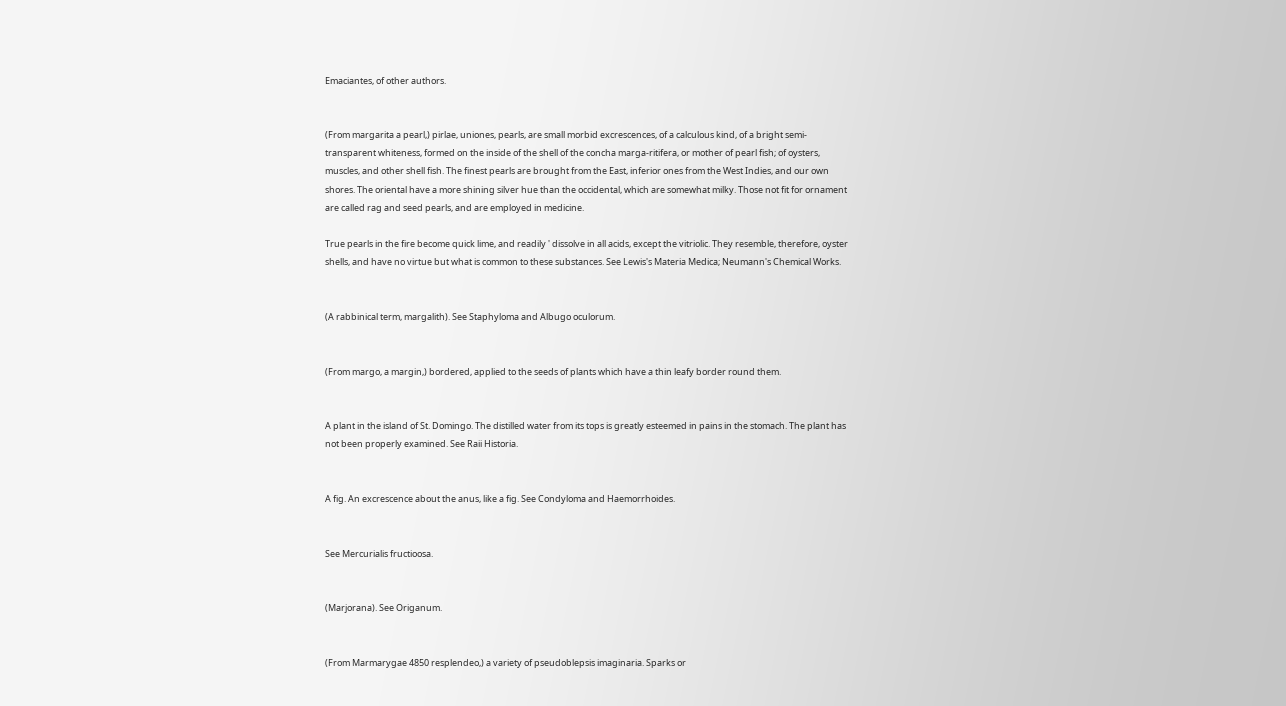Emaciantes, of other authors.


(From margarita a pearl,) pirlae, uniones, pearls, are small morbid excrescences, of a calculous kind, of a bright semi-transparent whiteness, formed on the inside of the shell of the concha marga-ritifera, or mother of pearl fish; of oysters, muscles, and other shell fish. The finest pearls are brought from the East, inferior ones from the West Indies, and our own shores. The oriental have a more shining silver hue than the occidental, which are somewhat milky. Those not fit for ornament are called rag and seed pearls, and are employed in medicine.

True pearls in the fire become quick lime, and readily ' dissolve in all acids, except the vitriolic. They resemble, therefore, oyster shells, and have no virtue but what is common to these substances. See Lewis's Materia Medica; Neumann's Chemical Works.


(A rabbinical term, margalith). See Staphyloma and Albugo oculorum.


(From margo, a margin,) bordered, applied to the seeds of plants which have a thin leafy border round them.


A plant in the island of St. Domingo. The distilled water from its tops is greatly esteemed in pains in the stomach. The plant has not been properly examined. See Raii Historia.


A fig. An excrescence about the anus, like a fig. See Condyloma and Haemorrhoides.


See Mercurialis fructioosa.


(Marjorana). See Origanum.


(From Marmarygae 4850 resplendeo,) a variety of pseudoblepsis imaginaria. Sparks or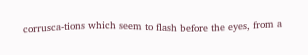corrusca-tions which seem to flash before the eyes, from a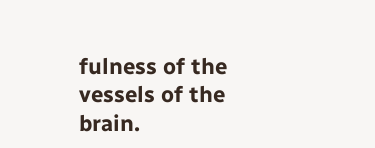fulness of the vessels of the brain.